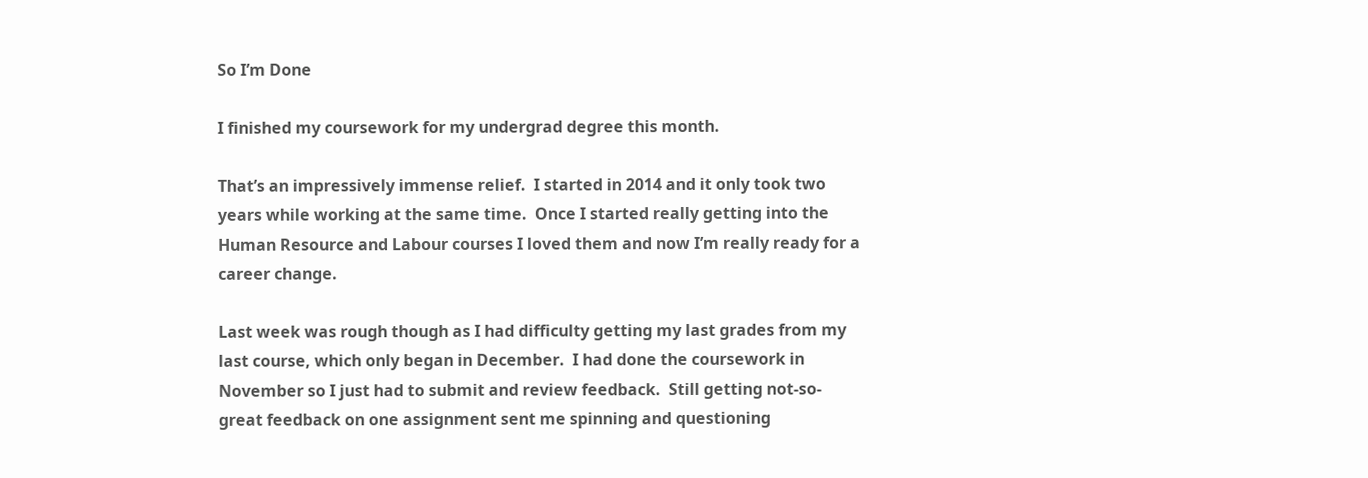So I’m Done

I finished my coursework for my undergrad degree this month.

That’s an impressively immense relief.  I started in 2014 and it only took two years while working at the same time.  Once I started really getting into the Human Resource and Labour courses I loved them and now I’m really ready for a career change.

Last week was rough though as I had difficulty getting my last grades from my last course, which only began in December.  I had done the coursework in November so I just had to submit and review feedback.  Still getting not-so-great feedback on one assignment sent me spinning and questioning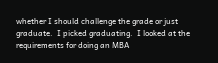whether I should challenge the grade or just graduate.  I picked graduating.  I looked at the requirements for doing an MBA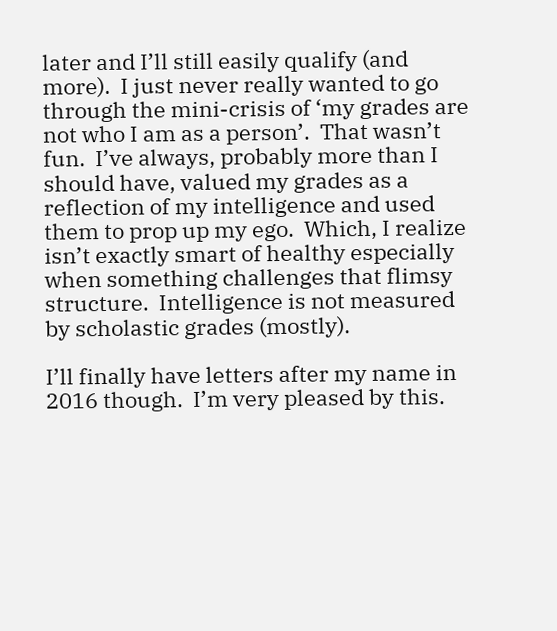later and I’ll still easily qualify (and more).  I just never really wanted to go through the mini-crisis of ‘my grades are not who I am as a person’.  That wasn’t fun.  I’ve always, probably more than I should have, valued my grades as a reflection of my intelligence and used them to prop up my ego.  Which, I realize isn’t exactly smart of healthy especially when something challenges that flimsy structure.  Intelligence is not measured by scholastic grades (mostly).

I’ll finally have letters after my name in 2016 though.  I’m very pleased by this.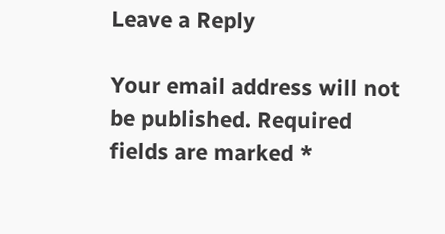Leave a Reply

Your email address will not be published. Required fields are marked *